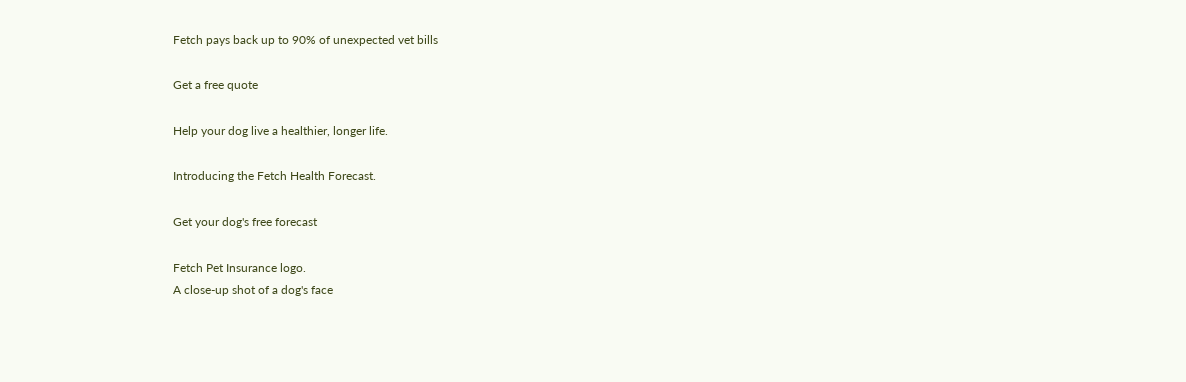Fetch pays back up to 90% of unexpected vet bills

Get a free quote

Help your dog live a healthier, longer life.

Introducing the Fetch Health Forecast.

Get your dog's free forecast

Fetch Pet Insurance logo.
A close-up shot of a dog's face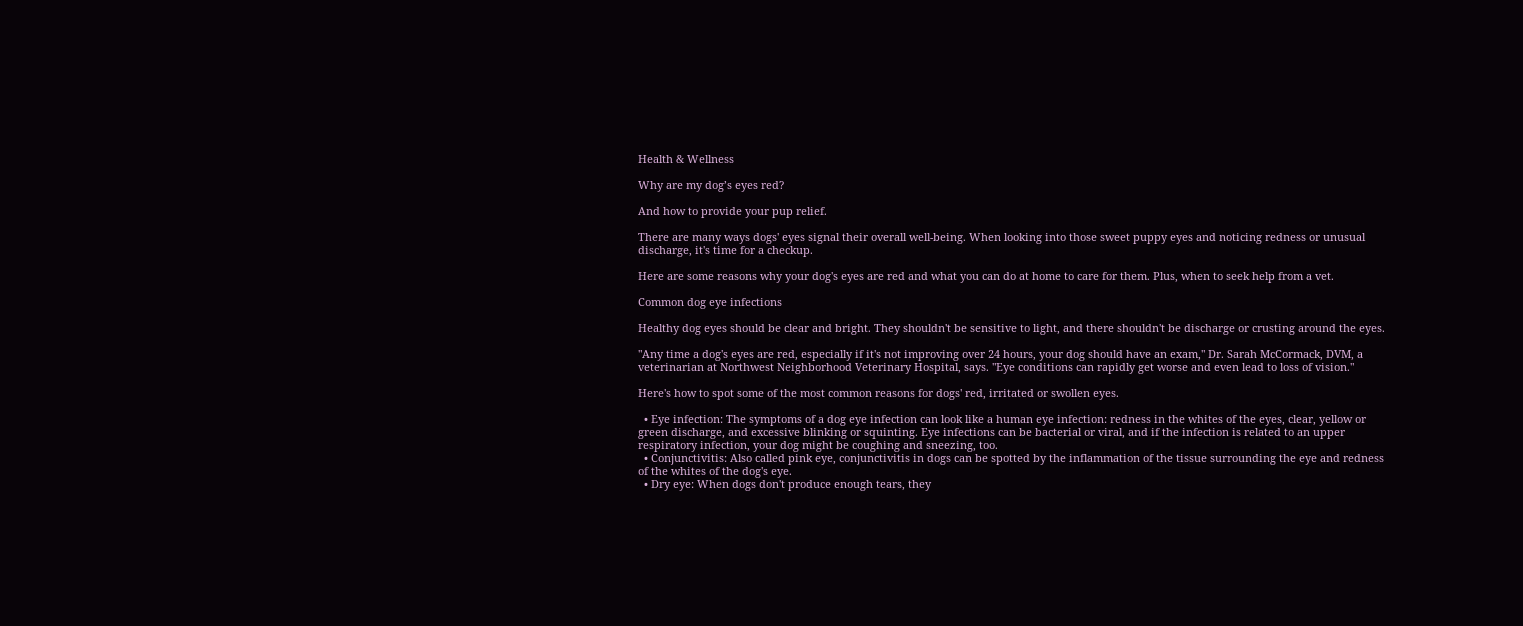Health & Wellness

Why are my dog’s eyes red?

And how to provide your pup relief.

There are many ways dogs' eyes signal their overall well-being. When looking into those sweet puppy eyes and noticing redness or unusual discharge, it's time for a checkup.

Here are some reasons why your dog's eyes are red and what you can do at home to care for them. Plus, when to seek help from a vet.

Common dog eye infections

Healthy dog eyes should be clear and bright. They shouldn't be sensitive to light, and there shouldn't be discharge or crusting around the eyes.

"Any time a dog's eyes are red, especially if it's not improving over 24 hours, your dog should have an exam," Dr. Sarah McCormack, DVM, a veterinarian at Northwest Neighborhood Veterinary Hospital, says. "Eye conditions can rapidly get worse and even lead to loss of vision."

Here's how to spot some of the most common reasons for dogs' red, irritated or swollen eyes.

  • Eye infection: The symptoms of a dog eye infection can look like a human eye infection: redness in the whites of the eyes, clear, yellow or green discharge, and excessive blinking or squinting. Eye infections can be bacterial or viral, and if the infection is related to an upper respiratory infection, your dog might be coughing and sneezing, too.
  • Conjunctivitis: Also called pink eye, conjunctivitis in dogs can be spotted by the inflammation of the tissue surrounding the eye and redness of the whites of the dog's eye.
  • Dry eye: When dogs don't produce enough tears, they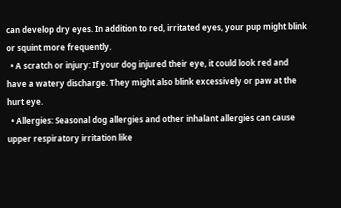can develop dry eyes. In addition to red, irritated eyes, your pup might blink or squint more frequently.
  • A scratch or injury: If your dog injured their eye, it could look red and have a watery discharge. They might also blink excessively or paw at the hurt eye.
  • Allergies: Seasonal dog allergies and other inhalant allergies can cause upper respiratory irritation like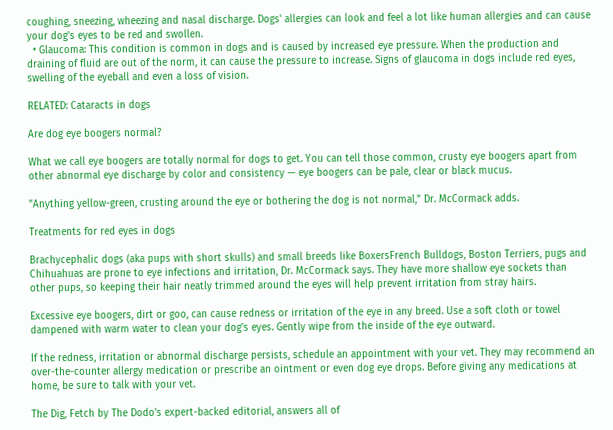coughing, sneezing, wheezing and nasal discharge. Dogs' allergies can look and feel a lot like human allergies and can cause your dog's eyes to be red and swollen.
  • Glaucoma: This condition is common in dogs and is caused by increased eye pressure. When the production and draining of fluid are out of the norm, it can cause the pressure to increase. Signs of glaucoma in dogs include red eyes, swelling of the eyeball and even a loss of vision.

RELATED: Cataracts in dogs

Are dog eye boogers normal?

What we call eye boogers are totally normal for dogs to get. You can tell those common, crusty eye boogers apart from other abnormal eye discharge by color and consistency — eye boogers can be pale, clear or black mucus.

"Anything yellow-green, crusting around the eye or bothering the dog is not normal," Dr. McCormack adds.

Treatments for red eyes in dogs

Brachycephalic dogs (aka pups with short skulls) and small breeds like BoxersFrench Bulldogs, Boston Terriers, pugs and Chihuahuas are prone to eye infections and irritation, Dr. McCormack says. They have more shallow eye sockets than other pups, so keeping their hair neatly trimmed around the eyes will help prevent irritation from stray hairs.

Excessive eye boogers, dirt or goo, can cause redness or irritation of the eye in any breed. Use a soft cloth or towel dampened with warm water to clean your dog's eyes. Gently wipe from the inside of the eye outward.

If the redness, irritation or abnormal discharge persists, schedule an appointment with your vet. They may recommend an over-the-counter allergy medication or prescribe an ointment or even dog eye drops. Before giving any medications at home, be sure to talk with your vet.

The Dig, Fetch by The Dodo's expert-backed editorial, answers all of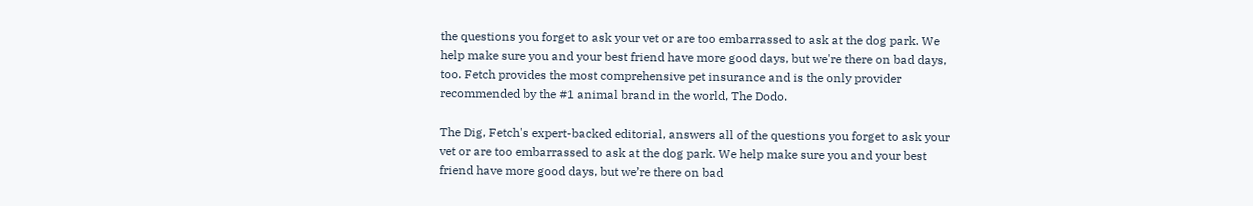the questions you forget to ask your vet or are too embarrassed to ask at the dog park. We help make sure you and your best friend have more good days, but we're there on bad days, too. Fetch provides the most comprehensive pet insurance and is the only provider recommended by the #1 animal brand in the world, The Dodo.

The Dig, Fetch's expert-backed editorial, answers all of the questions you forget to ask your vet or are too embarrassed to ask at the dog park. We help make sure you and your best friend have more good days, but we’re there on bad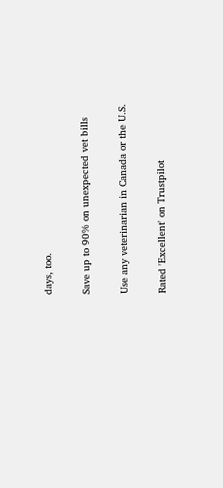days, too.

Save up to 90% on unexpected vet bills

Use any veterinarian in Canada or the U.S.

Rated 'Excellent' on Trustpilot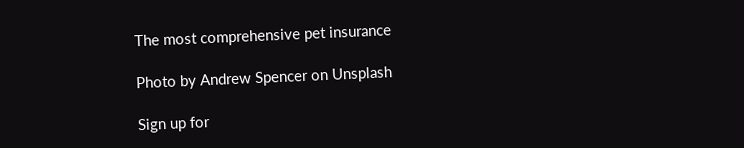The most comprehensive pet insurance

Photo by Andrew Spencer on Unsplash

Sign up for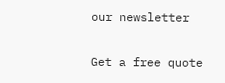our newsletter

Get a free quote